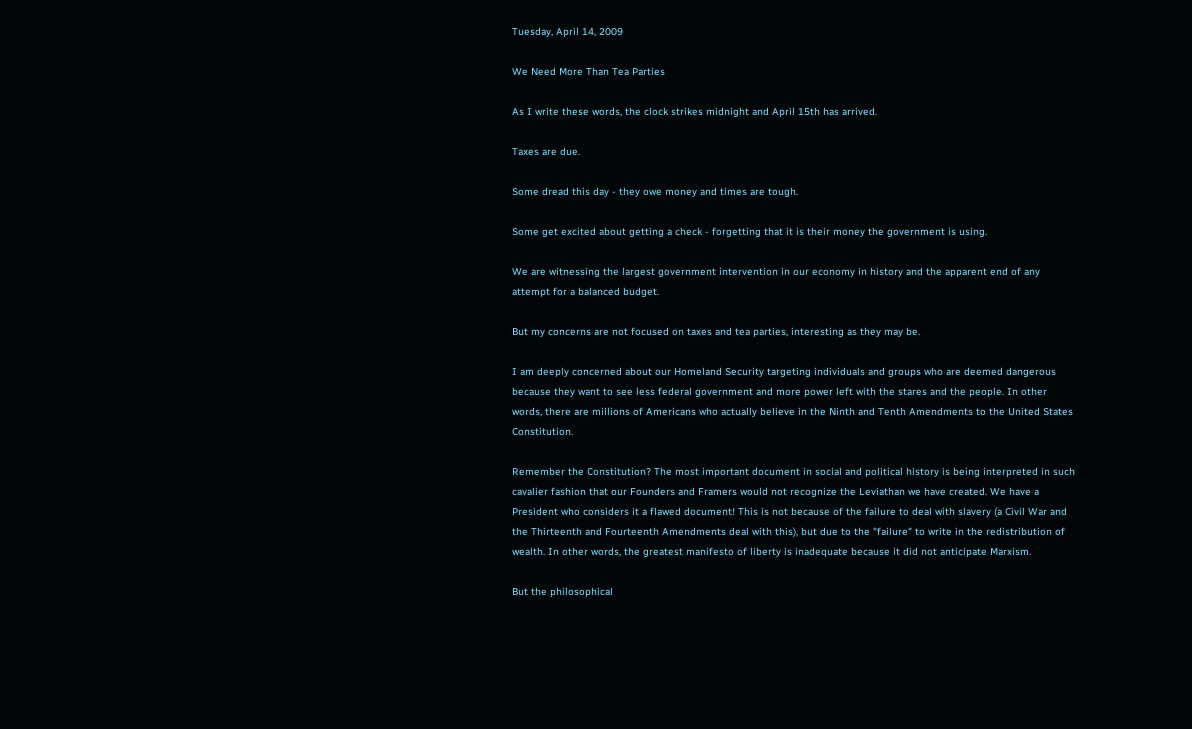Tuesday, April 14, 2009

We Need More Than Tea Parties

As I write these words, the clock strikes midnight and April 15th has arrived.

Taxes are due.

Some dread this day - they owe money and times are tough.

Some get excited about getting a check - forgetting that it is their money the government is using.

We are witnessing the largest government intervention in our economy in history and the apparent end of any attempt for a balanced budget.

But my concerns are not focused on taxes and tea parties, interesting as they may be.

I am deeply concerned about our Homeland Security targeting individuals and groups who are deemed dangerous because they want to see less federal government and more power left with the stares and the people. In other words, there are millions of Americans who actually believe in the Ninth and Tenth Amendments to the United States Constitution.

Remember the Constitution? The most important document in social and political history is being interpreted in such cavalier fashion that our Founders and Framers would not recognize the Leviathan we have created. We have a President who considers it a flawed document! This is not because of the failure to deal with slavery (a Civil War and the Thirteenth and Fourteenth Amendments deal with this), but due to the "failure" to write in the redistribution of wealth. In other words, the greatest manifesto of liberty is inadequate because it did not anticipate Marxism.

But the philosophical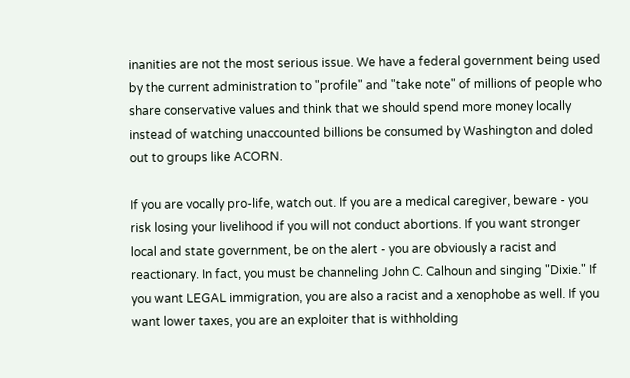inanities are not the most serious issue. We have a federal government being used by the current administration to "profile" and "take note" of millions of people who share conservative values and think that we should spend more money locally instead of watching unaccounted billions be consumed by Washington and doled out to groups like ACORN.

If you are vocally pro-life, watch out. If you are a medical caregiver, beware - you risk losing your livelihood if you will not conduct abortions. If you want stronger local and state government, be on the alert - you are obviously a racist and reactionary. In fact, you must be channeling John C. Calhoun and singing "Dixie." If you want LEGAL immigration, you are also a racist and a xenophobe as well. If you want lower taxes, you are an exploiter that is withholding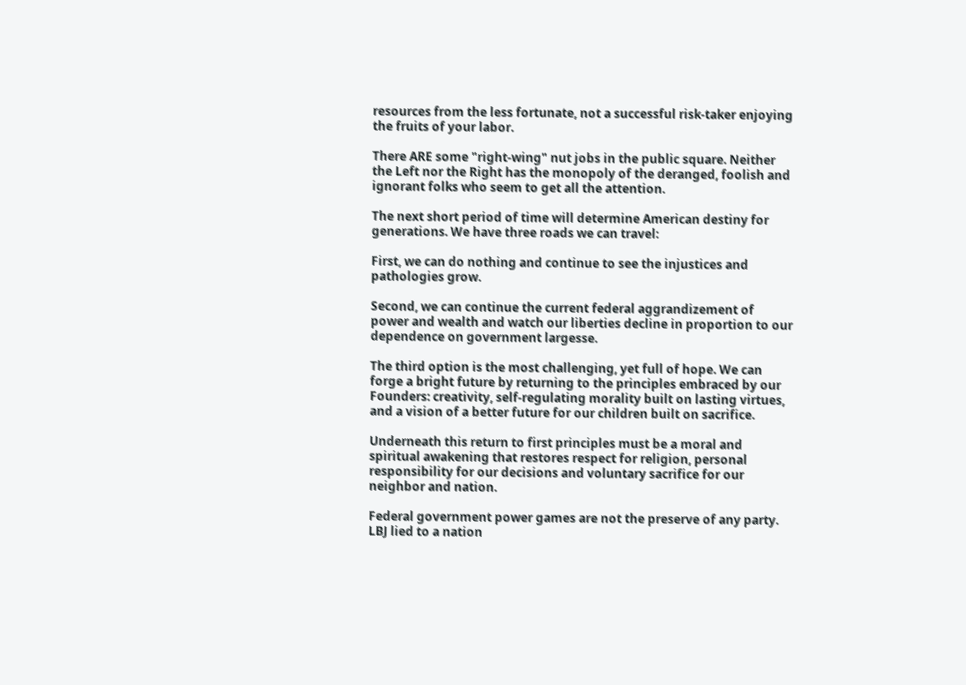resources from the less fortunate, not a successful risk-taker enjoying the fruits of your labor.

There ARE some "right-wing" nut jobs in the public square. Neither the Left nor the Right has the monopoly of the deranged, foolish and ignorant folks who seem to get all the attention.

The next short period of time will determine American destiny for generations. We have three roads we can travel:

First, we can do nothing and continue to see the injustices and pathologies grow.

Second, we can continue the current federal aggrandizement of power and wealth and watch our liberties decline in proportion to our dependence on government largesse.

The third option is the most challenging, yet full of hope. We can forge a bright future by returning to the principles embraced by our Founders: creativity, self-regulating morality built on lasting virtues, and a vision of a better future for our children built on sacrifice.

Underneath this return to first principles must be a moral and spiritual awakening that restores respect for religion, personal responsibility for our decisions and voluntary sacrifice for our neighbor and nation.

Federal government power games are not the preserve of any party. LBJ lied to a nation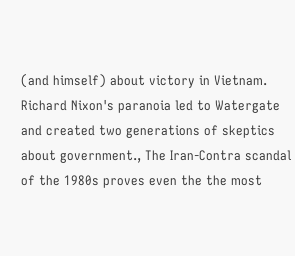(and himself) about victory in Vietnam. Richard Nixon's paranoia led to Watergate and created two generations of skeptics about government., The Iran-Contra scandal of the 1980s proves even the the most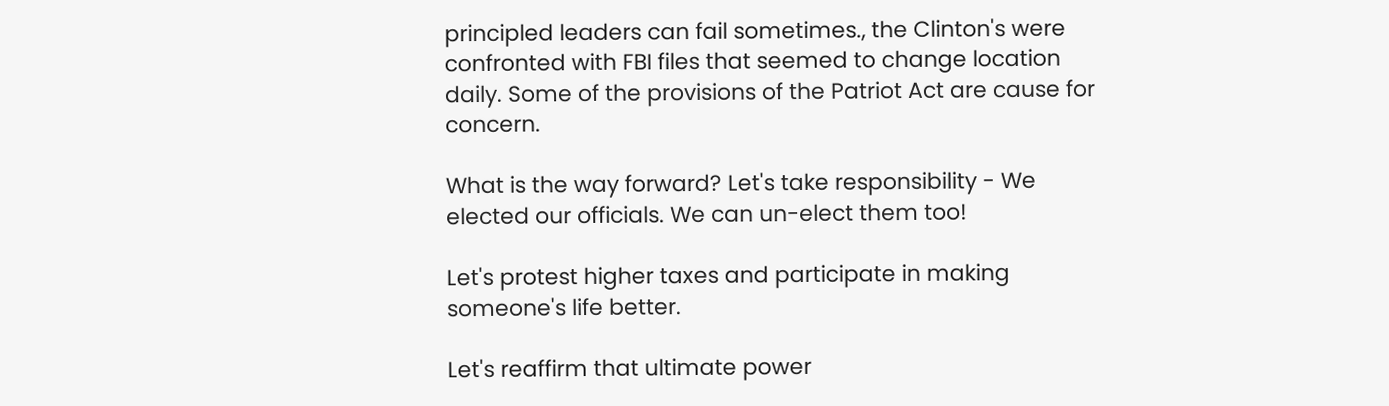principled leaders can fail sometimes., the Clinton's were confronted with FBI files that seemed to change location daily. Some of the provisions of the Patriot Act are cause for concern.

What is the way forward? Let's take responsibility - We elected our officials. We can un-elect them too!

Let's protest higher taxes and participate in making someone's life better.

Let's reaffirm that ultimate power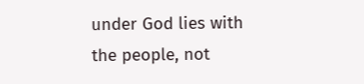under God lies with the people, not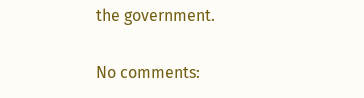the government.

No comments: